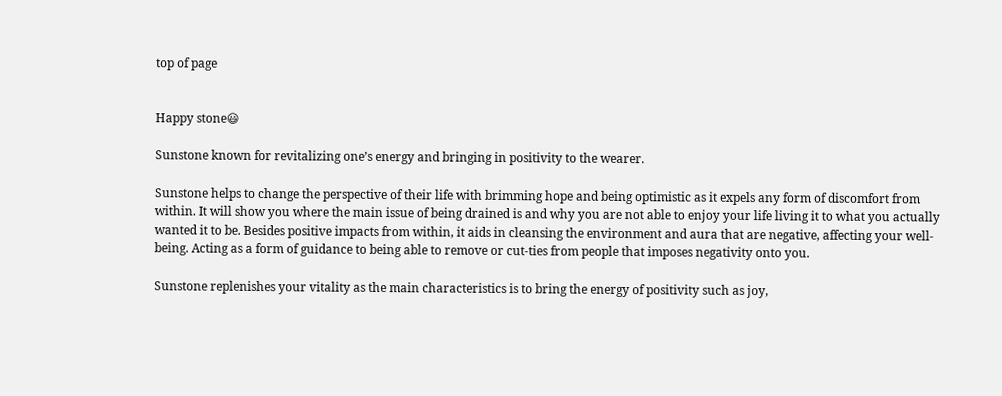top of page


Happy stone😃

Sunstone known for revitalizing one’s energy and bringing in positivity to the wearer.

Sunstone helps to change the perspective of their life with brimming hope and being optimistic as it expels any form of discomfort from within. It will show you where the main issue of being drained is and why you are not able to enjoy your life living it to what you actually wanted it to be. Besides positive impacts from within, it aids in cleansing the environment and aura that are negative, affecting your well-being. Acting as a form of guidance to being able to remove or cut-ties from people that imposes negativity onto you.

Sunstone replenishes your vitality as the main characteristics is to bring the energy of positivity such as joy,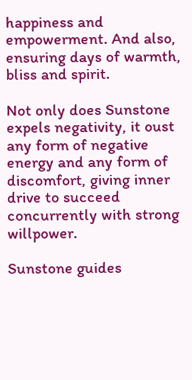happiness and empowerment. And also, ensuring days of warmth, bliss and spirit.

Not only does Sunstone expels negativity, it oust any form of negative energy and any form of discomfort, giving inner drive to succeed concurrently with strong willpower.

Sunstone guides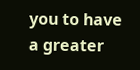you to have a greater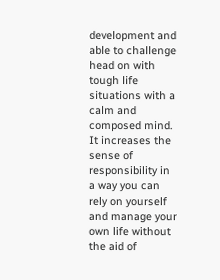development and able to challenge head on with tough life situations with a calm and composed mind. It increases the sense of responsibility in a way you can rely on yourself and manage your own life without the aid of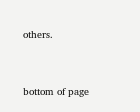others.


bottom of page